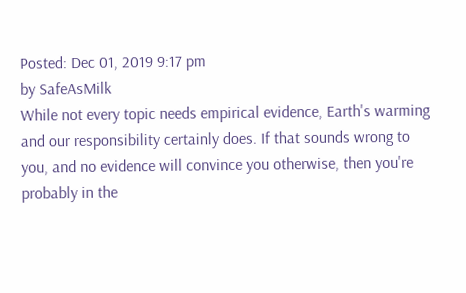Posted: Dec 01, 2019 9:17 pm
by SafeAsMilk
While not every topic needs empirical evidence, Earth's warming and our responsibility certainly does. If that sounds wrong to you, and no evidence will convince you otherwise, then you're probably in the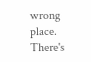wrong place. There's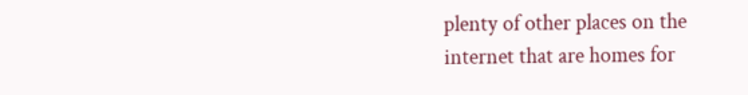plenty of other places on the internet that are homes for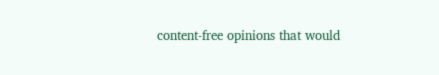content-free opinions that would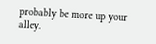probably be more up your alley.